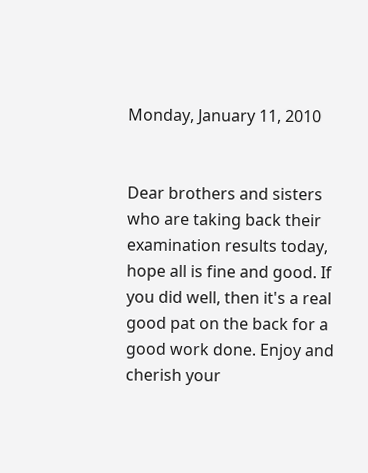Monday, January 11, 2010


Dear brothers and sisters who are taking back their examination results today, hope all is fine and good. If you did well, then it's a real good pat on the back for a good work done. Enjoy and cherish your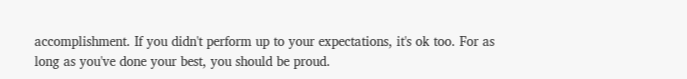accomplishment. If you didn't perform up to your expectations, it's ok too. For as long as you've done your best, you should be proud.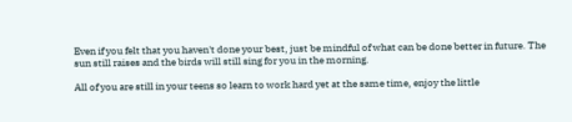Even if you felt that you haven't done your best, just be mindful of what can be done better in future. The sun still raises and the birds will still sing for you in the morning.

All of you are still in your teens so learn to work hard yet at the same time, enjoy the little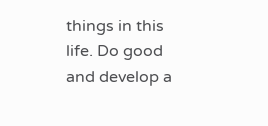things in this life. Do good and develop a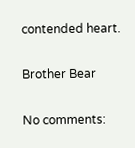contended heart.

Brother Bear

No comments: